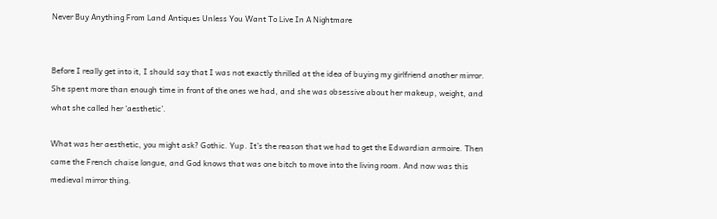Never Buy Anything From Land Antiques Unless You Want To Live In A Nightmare


Before I really get into it, I should say that I was not exactly thrilled at the idea of buying my girlfriend another mirror. She spent more than enough time in front of the ones we had, and she was obsessive about her makeup, weight, and what she called her ‘aesthetic’.

What was her aesthetic, you might ask? Gothic. Yup. It’s the reason that we had to get the Edwardian armoire. Then came the French chaise longue, and God knows that was one bitch to move into the living room. And now was this medieval mirror thing.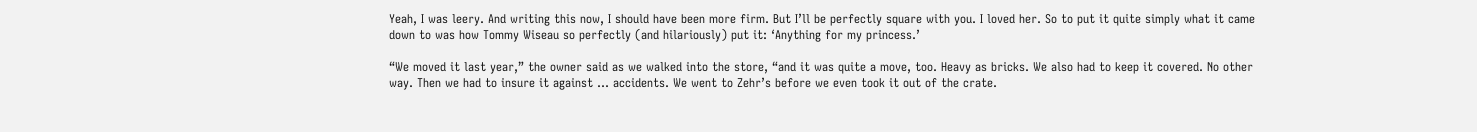Yeah, I was leery. And writing this now, I should have been more firm. But I’ll be perfectly square with you. I loved her. So to put it quite simply what it came down to was how Tommy Wiseau so perfectly (and hilariously) put it: ‘Anything for my princess.’

“We moved it last year,” the owner said as we walked into the store, “and it was quite a move, too. Heavy as bricks. We also had to keep it covered. No other way. Then we had to insure it against … accidents. We went to Zehr’s before we even took it out of the crate.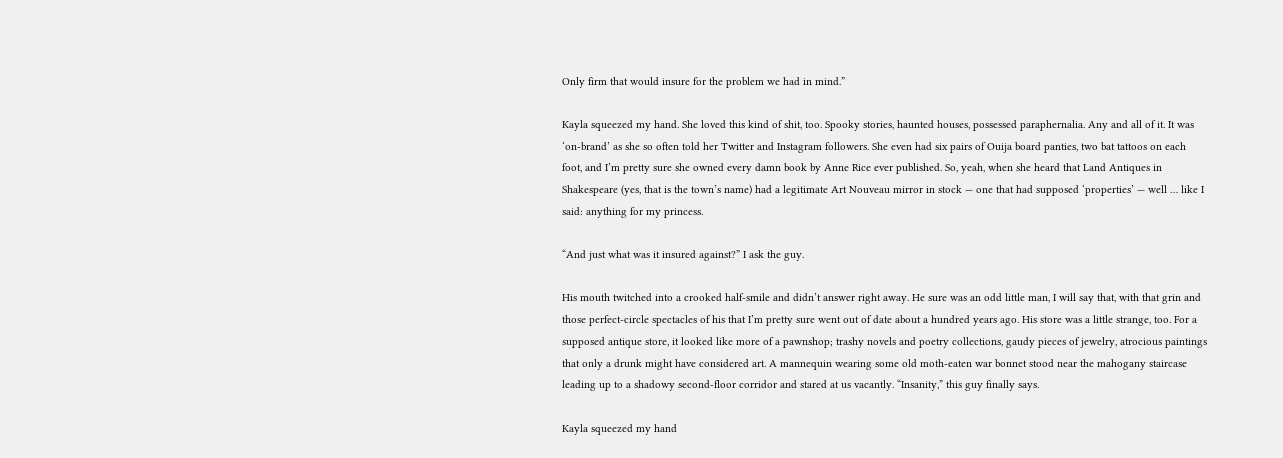Only firm that would insure for the problem we had in mind.”

Kayla squeezed my hand. She loved this kind of shit, too. Spooky stories, haunted houses, possessed paraphernalia. Any and all of it. It was ‘on-brand’ as she so often told her Twitter and Instagram followers. She even had six pairs of Ouija board panties, two bat tattoos on each foot, and I’m pretty sure she owned every damn book by Anne Rice ever published. So, yeah, when she heard that Land Antiques in Shakespeare (yes, that is the town’s name) had a legitimate Art Nouveau mirror in stock — one that had supposed ‘properties’ — well … like I said: anything for my princess.

“And just what was it insured against?” I ask the guy.

His mouth twitched into a crooked half-smile and didn’t answer right away. He sure was an odd little man, I will say that, with that grin and those perfect-circle spectacles of his that I’m pretty sure went out of date about a hundred years ago. His store was a little strange, too. For a supposed antique store, it looked like more of a pawnshop; trashy novels and poetry collections, gaudy pieces of jewelry, atrocious paintings that only a drunk might have considered art. A mannequin wearing some old moth-eaten war bonnet stood near the mahogany staircase leading up to a shadowy second-floor corridor and stared at us vacantly. “Insanity,” this guy finally says.

Kayla squeezed my hand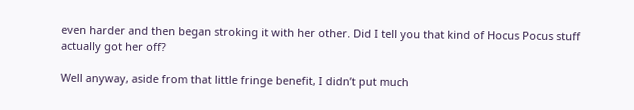even harder and then began stroking it with her other. Did I tell you that kind of Hocus Pocus stuff actually got her off?

Well anyway, aside from that little fringe benefit, I didn’t put much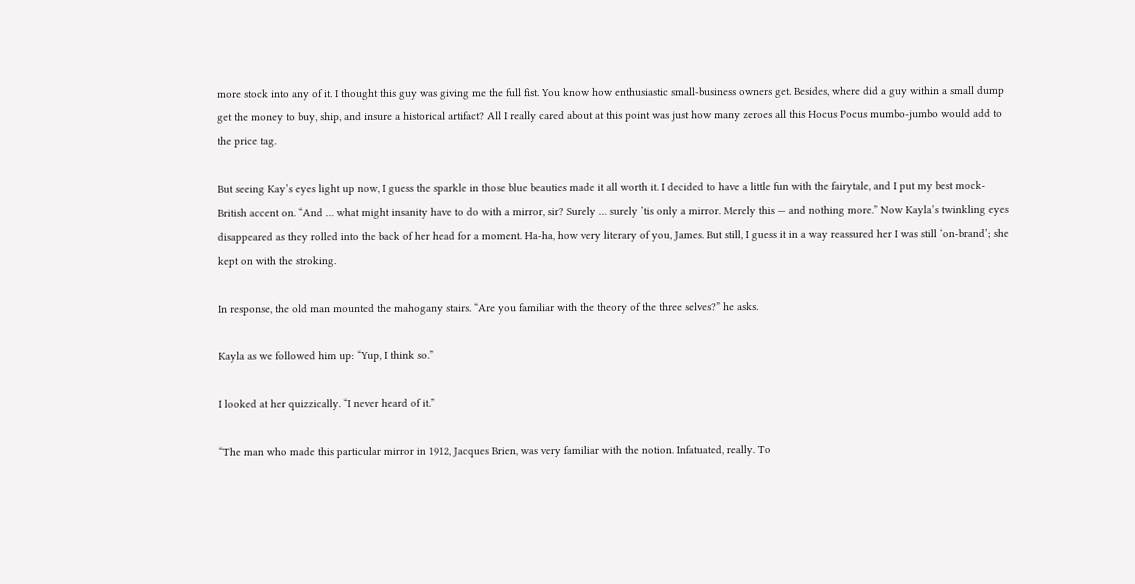more stock into any of it. I thought this guy was giving me the full fist. You know how enthusiastic small-business owners get. Besides, where did a guy within a small dump get the money to buy, ship, and insure a historical artifact? All I really cared about at this point was just how many zeroes all this Hocus Pocus mumbo-jumbo would add to the price tag.

But seeing Kay’s eyes light up now, I guess the sparkle in those blue beauties made it all worth it. I decided to have a little fun with the fairytale, and I put my best mock-British accent on. “And … what might insanity have to do with a mirror, sir? Surely … surely ’tis only a mirror. Merely this — and nothing more.” Now Kayla’s twinkling eyes disappeared as they rolled into the back of her head for a moment. Ha-ha, how very literary of you, James. But still, I guess it in a way reassured her I was still ‘on-brand’; she kept on with the stroking.

In response, the old man mounted the mahogany stairs. “Are you familiar with the theory of the three selves?” he asks.

Kayla as we followed him up: “Yup, I think so.”

I looked at her quizzically. “I never heard of it.”

“The man who made this particular mirror in 1912, Jacques Brien, was very familiar with the notion. Infatuated, really. To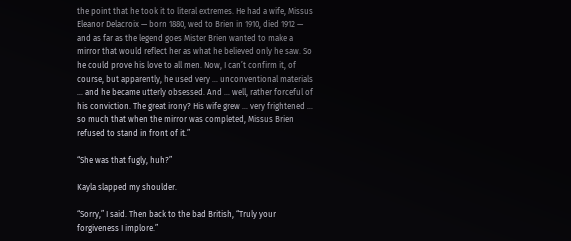the point that he took it to literal extremes. He had a wife, Missus Eleanor Delacroix — born 1880, wed to Brien in 1910, died 1912 — and as far as the legend goes Mister Brien wanted to make a mirror that would reflect her as what he believed only he saw. So he could prove his love to all men. Now, I can’t confirm it, of course, but apparently, he used very … unconventional materials … and he became utterly obsessed. And … well, rather forceful of his conviction. The great irony? His wife grew … very frightened … so much that when the mirror was completed, Missus Brien refused to stand in front of it.”

“She was that fugly, huh?”

Kayla slapped my shoulder.

“Sorry,” I said. Then back to the bad British, “Truly your forgiveness I implore.”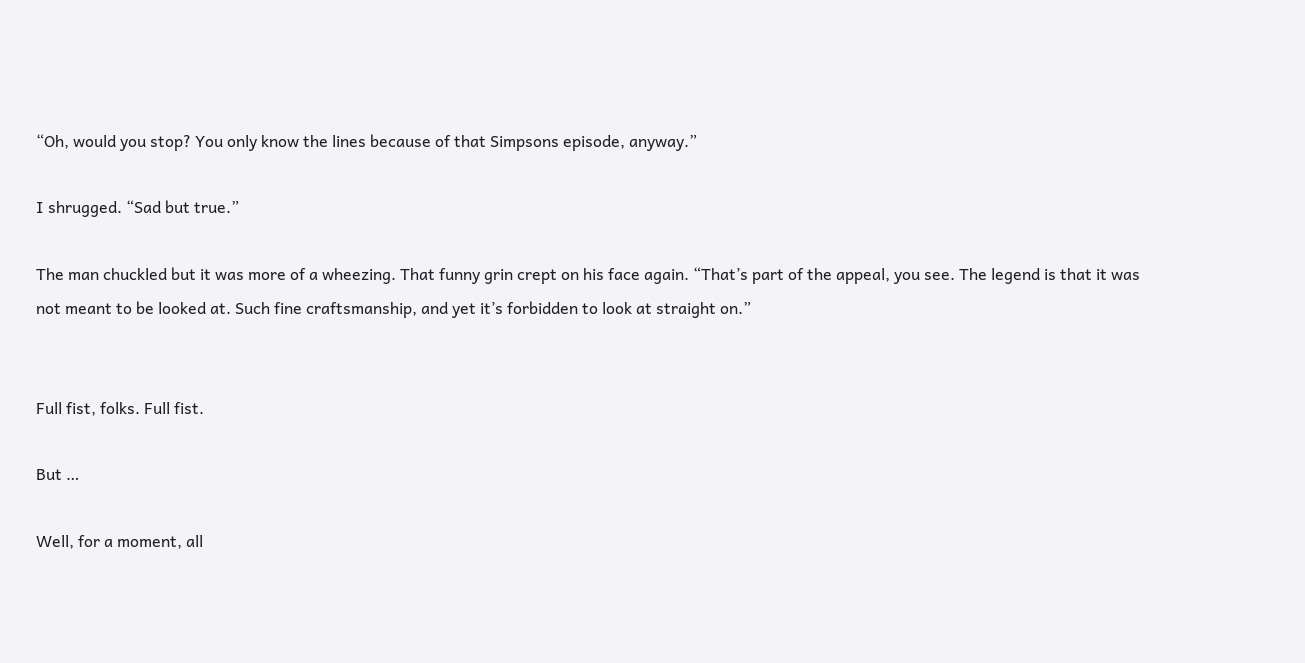“Oh, would you stop? You only know the lines because of that Simpsons episode, anyway.”

I shrugged. “Sad but true.”

The man chuckled but it was more of a wheezing. That funny grin crept on his face again. “That’s part of the appeal, you see. The legend is that it was not meant to be looked at. Such fine craftsmanship, and yet it’s forbidden to look at straight on.”


Full fist, folks. Full fist.

But …

Well, for a moment, all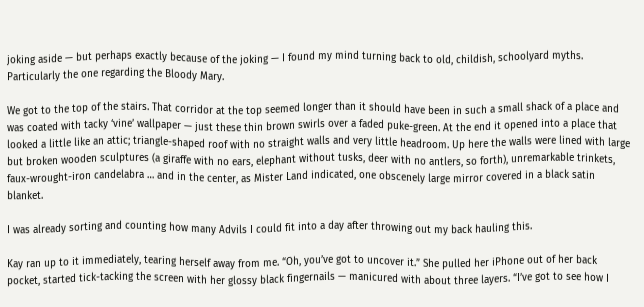joking aside — but perhaps exactly because of the joking — I found my mind turning back to old, childish, schoolyard myths. Particularly the one regarding the Bloody Mary.

We got to the top of the stairs. That corridor at the top seemed longer than it should have been in such a small shack of a place and was coated with tacky ‘vine’ wallpaper — just these thin brown swirls over a faded puke-green. At the end it opened into a place that looked a little like an attic; triangle-shaped roof with no straight walls and very little headroom. Up here the walls were lined with large but broken wooden sculptures (a giraffe with no ears, elephant without tusks, deer with no antlers, so forth), unremarkable trinkets, faux-wrought-iron candelabra … and in the center, as Mister Land indicated, one obscenely large mirror covered in a black satin blanket.

I was already sorting and counting how many Advils I could fit into a day after throwing out my back hauling this.

Kay ran up to it immediately, tearing herself away from me. “Oh, you’ve got to uncover it.” She pulled her iPhone out of her back pocket, started tick-tacking the screen with her glossy black fingernails — manicured with about three layers. “I’ve got to see how I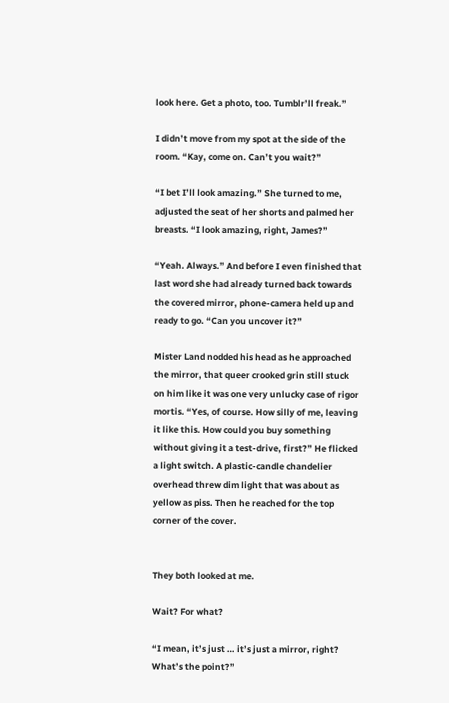look here. Get a photo, too. Tumblr’ll freak.”

I didn’t move from my spot at the side of the room. “Kay, come on. Can’t you wait?”

“I bet I’ll look amazing.” She turned to me, adjusted the seat of her shorts and palmed her breasts. “I look amazing, right, James?”

“Yeah. Always.” And before I even finished that last word she had already turned back towards the covered mirror, phone-camera held up and ready to go. “Can you uncover it?”

Mister Land nodded his head as he approached the mirror, that queer crooked grin still stuck on him like it was one very unlucky case of rigor mortis. “Yes, of course. How silly of me, leaving it like this. How could you buy something without giving it a test-drive, first?” He flicked a light switch. A plastic-candle chandelier overhead threw dim light that was about as yellow as piss. Then he reached for the top corner of the cover.


They both looked at me.

Wait? For what?

“I mean, it’s just … it’s just a mirror, right? What’s the point?”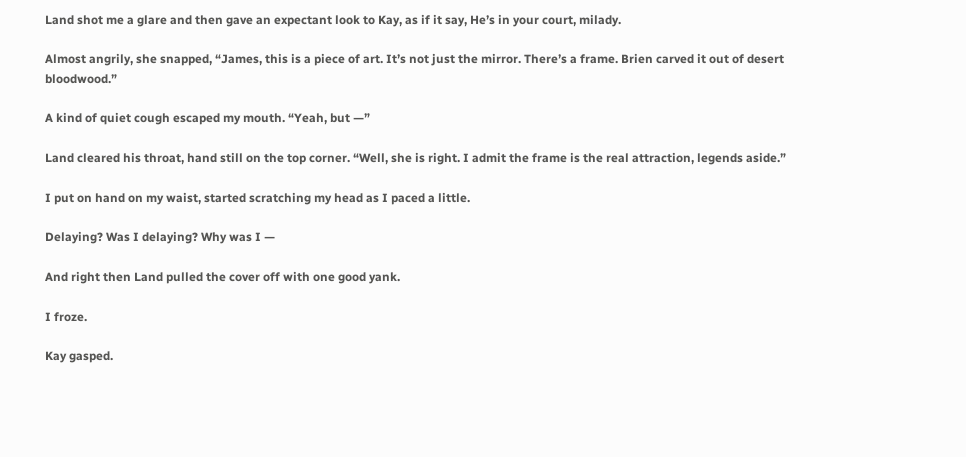Land shot me a glare and then gave an expectant look to Kay, as if it say, He’s in your court, milady.

Almost angrily, she snapped, “James, this is a piece of art. It’s not just the mirror. There’s a frame. Brien carved it out of desert bloodwood.”

A kind of quiet cough escaped my mouth. “Yeah, but —”

Land cleared his throat, hand still on the top corner. “Well, she is right. I admit the frame is the real attraction, legends aside.”

I put on hand on my waist, started scratching my head as I paced a little.

Delaying? Was I delaying? Why was I —

And right then Land pulled the cover off with one good yank.

I froze.

Kay gasped.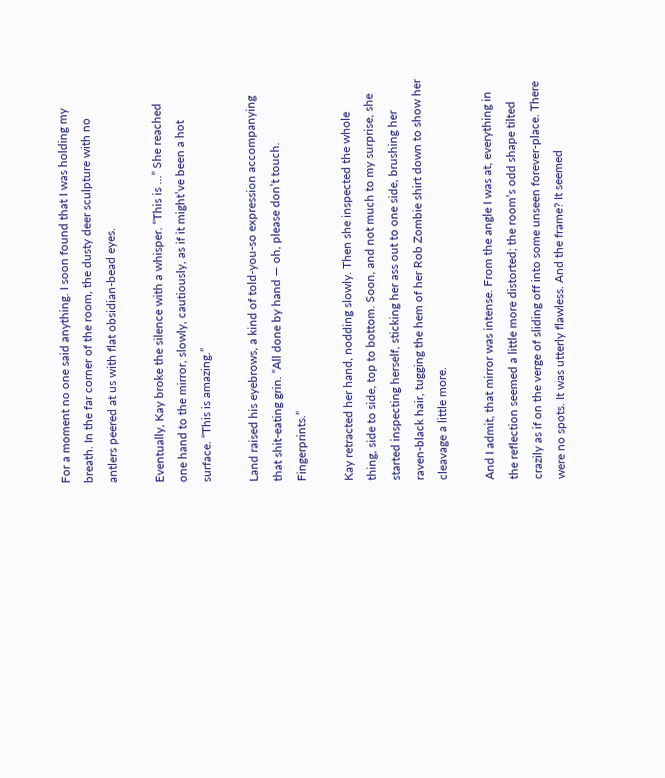For a moment no one said anything. I soon found that I was holding my breath. In the far corner of the room, the dusty deer sculpture with no antlers peered at us with flat obsidian-bead eyes.

Eventually, Kay broke the silence with a whisper. “This is …” She reached one hand to the mirror, slowly, cautiously, as if it might’ve been a hot surface. “This is amazing.”

Land raised his eyebrows, a kind of told-you-so expression accompanying that shit-eating grin. “All done by hand — oh, please don’t touch. Fingerprints.”

Kay retracted her hand, nodding slowly. Then she inspected the whole thing, side to side, top to bottom. Soon, and not much to my surprise, she started inspecting herself, sticking her ass out to one side, brushing her raven-black hair, tugging the hem of her Rob Zombie shirt down to show her cleavage a little more.

And I admit, that mirror was intense. From the angle I was at, everything in the reflection seemed a little more distorted; the room’s odd shape tilted crazily as if on the verge of sliding off into some unseen forever-place. There were no spots. It was utterly flawless. And the frame? It seemed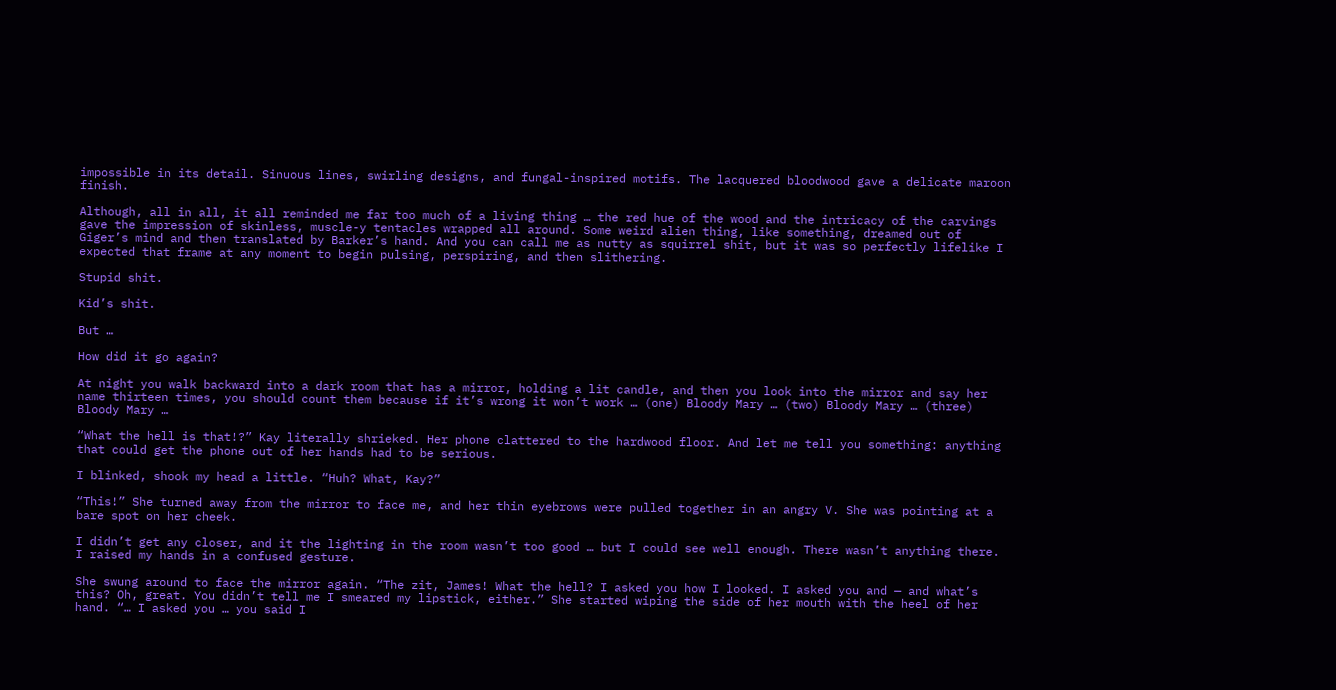impossible in its detail. Sinuous lines, swirling designs, and fungal-inspired motifs. The lacquered bloodwood gave a delicate maroon finish.

Although, all in all, it all reminded me far too much of a living thing … the red hue of the wood and the intricacy of the carvings gave the impression of skinless, muscle-y tentacles wrapped all around. Some weird alien thing, like something, dreamed out of Giger’s mind and then translated by Barker’s hand. And you can call me as nutty as squirrel shit, but it was so perfectly lifelike I expected that frame at any moment to begin pulsing, perspiring, and then slithering.

Stupid shit.

Kid’s shit.

But …

How did it go again?

At night you walk backward into a dark room that has a mirror, holding a lit candle, and then you look into the mirror and say her name thirteen times, you should count them because if it’s wrong it won’t work … (one) Bloody Mary … (two) Bloody Mary … (three) Bloody Mary …

“What the hell is that!?” Kay literally shrieked. Her phone clattered to the hardwood floor. And let me tell you something: anything that could get the phone out of her hands had to be serious.

I blinked, shook my head a little. “Huh? What, Kay?”

“This!” She turned away from the mirror to face me, and her thin eyebrows were pulled together in an angry V. She was pointing at a bare spot on her cheek.

I didn’t get any closer, and it the lighting in the room wasn’t too good … but I could see well enough. There wasn’t anything there. I raised my hands in a confused gesture.

She swung around to face the mirror again. “The zit, James! What the hell? I asked you how I looked. I asked you and — and what’s this? Oh, great. You didn’t tell me I smeared my lipstick, either.” She started wiping the side of her mouth with the heel of her hand. “… I asked you … you said I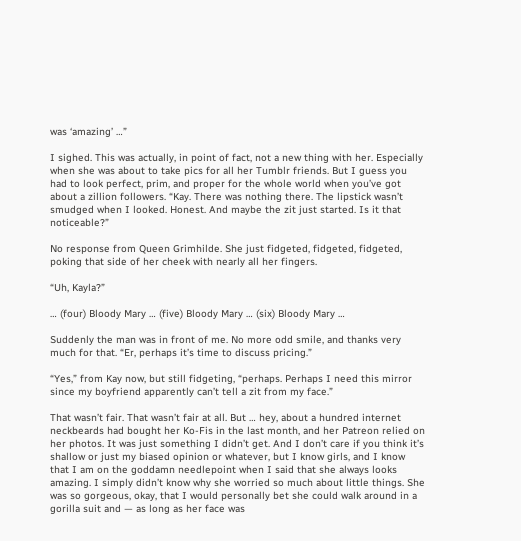was ‘amazing’ …”

I sighed. This was actually, in point of fact, not a new thing with her. Especially when she was about to take pics for all her Tumblr friends. But I guess you had to look perfect, prim, and proper for the whole world when you’ve got about a zillion followers. “Kay. There was nothing there. The lipstick wasn’t smudged when I looked. Honest. And maybe the zit just started. Is it that noticeable?”

No response from Queen Grimhilde. She just fidgeted, fidgeted, fidgeted, poking that side of her cheek with nearly all her fingers.

“Uh, Kayla?”

… (four) Bloody Mary … (five) Bloody Mary … (six) Bloody Mary …

Suddenly the man was in front of me. No more odd smile, and thanks very much for that. “Er, perhaps it’s time to discuss pricing.”

“Yes,” from Kay now, but still fidgeting, “perhaps. Perhaps I need this mirror since my boyfriend apparently can’t tell a zit from my face.”

That wasn’t fair. That wasn’t fair at all. But … hey, about a hundred internet neckbeards had bought her Ko-Fis in the last month, and her Patreon relied on her photos. It was just something I didn’t get. And I don’t care if you think it’s shallow or just my biased opinion or whatever, but I know girls, and I know that I am on the goddamn needlepoint when I said that she always looks amazing. I simply didn’t know why she worried so much about little things. She was so gorgeous, okay, that I would personally bet she could walk around in a gorilla suit and — as long as her face was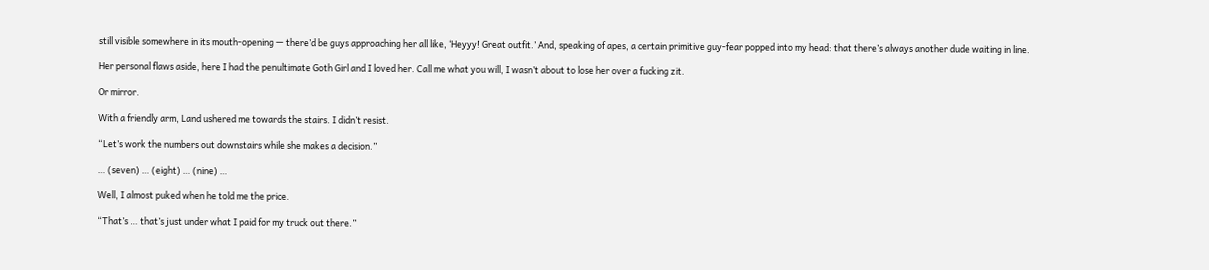still visible somewhere in its mouth-opening — there’d be guys approaching her all like, ‘Heyyy! Great outfit.’ And, speaking of apes, a certain primitive guy-fear popped into my head: that there’s always another dude waiting in line.

Her personal flaws aside, here I had the penultimate Goth Girl and I loved her. Call me what you will, I wasn’t about to lose her over a fucking zit.

Or mirror.

With a friendly arm, Land ushered me towards the stairs. I didn’t resist.

“Let’s work the numbers out downstairs while she makes a decision.”

… (seven) … (eight) … (nine) …

Well, I almost puked when he told me the price.

“That’s … that’s just under what I paid for my truck out there.”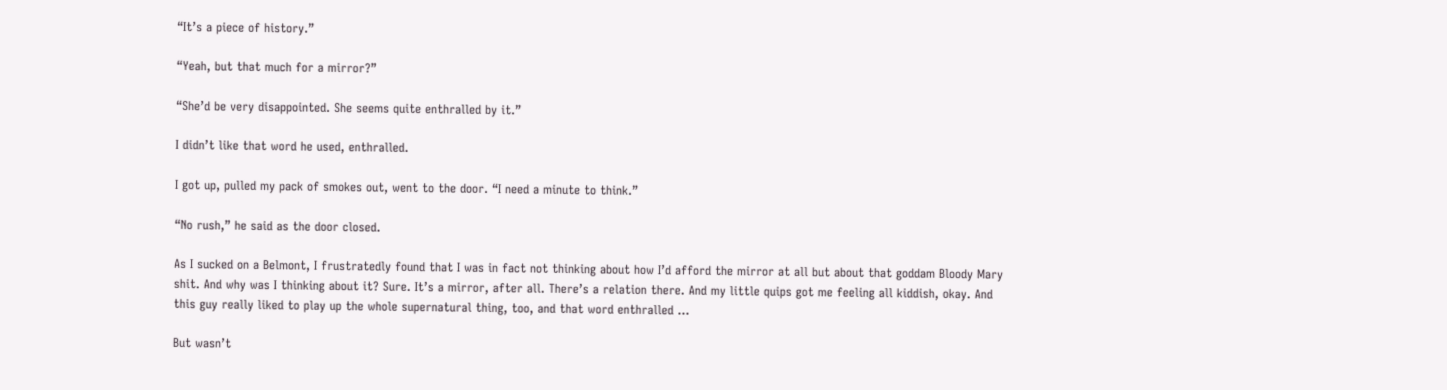“It’s a piece of history.”

“Yeah, but that much for a mirror?”

“She’d be very disappointed. She seems quite enthralled by it.”

I didn’t like that word he used, enthralled.

I got up, pulled my pack of smokes out, went to the door. “I need a minute to think.”

“No rush,” he said as the door closed.

As I sucked on a Belmont, I frustratedly found that I was in fact not thinking about how I’d afford the mirror at all but about that goddam Bloody Mary shit. And why was I thinking about it? Sure. It’s a mirror, after all. There’s a relation there. And my little quips got me feeling all kiddish, okay. And this guy really liked to play up the whole supernatural thing, too, and that word enthralled …

But wasn’t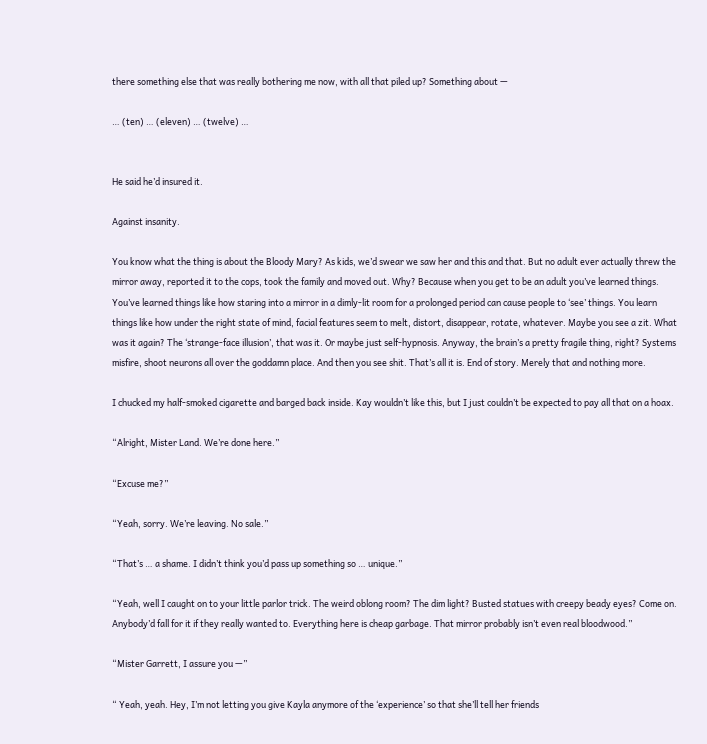there something else that was really bothering me now, with all that piled up? Something about —

… (ten) … (eleven) … (twelve) …


He said he’d insured it.

Against insanity.

You know what the thing is about the Bloody Mary? As kids, we’d swear we saw her and this and that. But no adult ever actually threw the mirror away, reported it to the cops, took the family and moved out. Why? Because when you get to be an adult you’ve learned things. You’ve learned things like how staring into a mirror in a dimly-lit room for a prolonged period can cause people to ‘see’ things. You learn things like how under the right state of mind, facial features seem to melt, distort, disappear, rotate, whatever. Maybe you see a zit. What was it again? The ‘strange-face illusion’, that was it. Or maybe just self-hypnosis. Anyway, the brain’s a pretty fragile thing, right? Systems misfire, shoot neurons all over the goddamn place. And then you see shit. That’s all it is. End of story. Merely that and nothing more.

I chucked my half-smoked cigarette and barged back inside. Kay wouldn’t like this, but I just couldn’t be expected to pay all that on a hoax.

“Alright, Mister Land. We’re done here.”

“Excuse me?”

“Yeah, sorry. We’re leaving. No sale.”

“That’s … a shame. I didn’t think you’d pass up something so … unique.”

“Yeah, well I caught on to your little parlor trick. The weird oblong room? The dim light? Busted statues with creepy beady eyes? Come on. Anybody’d fall for it if they really wanted to. Everything here is cheap garbage. That mirror probably isn’t even real bloodwood.”

“Mister Garrett, I assure you —”

“ Yeah, yeah. Hey, I’m not letting you give Kayla anymore of the ‘experience’ so that she’ll tell her friends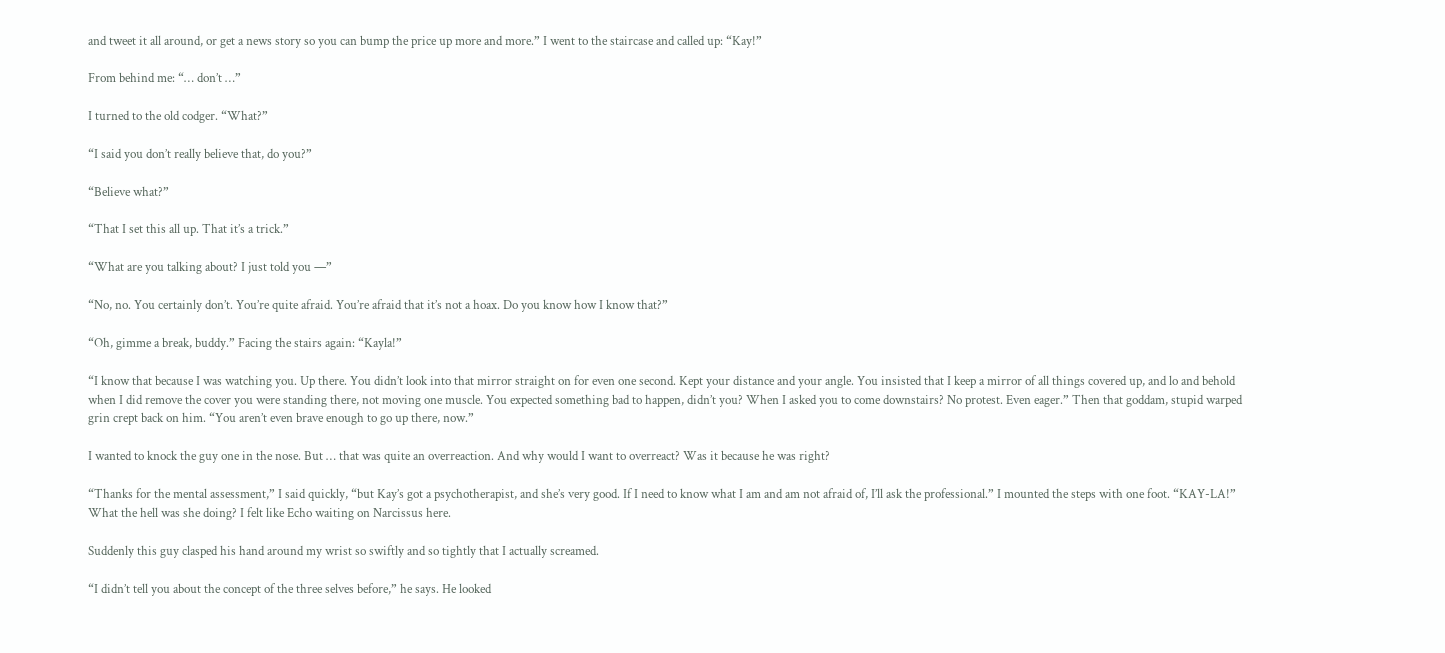and tweet it all around, or get a news story so you can bump the price up more and more.” I went to the staircase and called up: “Kay!”

From behind me: “… don’t …”

I turned to the old codger. “What?”

“I said you don’t really believe that, do you?”

“Believe what?”

“That I set this all up. That it’s a trick.”

“What are you talking about? I just told you —”

“No, no. You certainly don’t. You’re quite afraid. You’re afraid that it’s not a hoax. Do you know how I know that?”

“Oh, gimme a break, buddy.” Facing the stairs again: “Kayla!”

“I know that because I was watching you. Up there. You didn’t look into that mirror straight on for even one second. Kept your distance and your angle. You insisted that I keep a mirror of all things covered up, and lo and behold when I did remove the cover you were standing there, not moving one muscle. You expected something bad to happen, didn’t you? When I asked you to come downstairs? No protest. Even eager.” Then that goddam, stupid warped grin crept back on him. “You aren’t even brave enough to go up there, now.”

I wanted to knock the guy one in the nose. But … that was quite an overreaction. And why would I want to overreact? Was it because he was right?

“Thanks for the mental assessment,” I said quickly, “but Kay’s got a psychotherapist, and she’s very good. If I need to know what I am and am not afraid of, I’ll ask the professional.” I mounted the steps with one foot. “KAY-LA!” What the hell was she doing? I felt like Echo waiting on Narcissus here.

Suddenly this guy clasped his hand around my wrist so swiftly and so tightly that I actually screamed.

“I didn’t tell you about the concept of the three selves before,” he says. He looked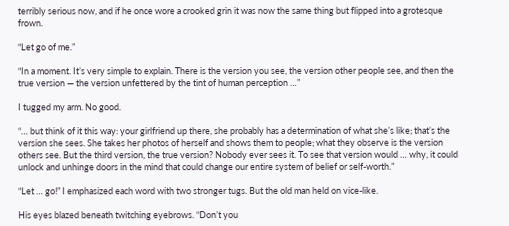terribly serious now, and if he once wore a crooked grin it was now the same thing but flipped into a grotesque frown.

“Let go of me.”

“In a moment. It’s very simple to explain. There is the version you see, the version other people see, and then the true version — the version unfettered by the tint of human perception …”

I tugged my arm. No good.

“… but think of it this way: your girlfriend up there, she probably has a determination of what she’s like; that’s the version she sees. She takes her photos of herself and shows them to people; what they observe is the version others see. But the third version, the true version? Nobody ever sees it. To see that version would … why, it could unlock and unhinge doors in the mind that could change our entire system of belief or self-worth.”

“Let … go!” I emphasized each word with two stronger tugs. But the old man held on vice-like.

His eyes blazed beneath twitching eyebrows. “Don’t you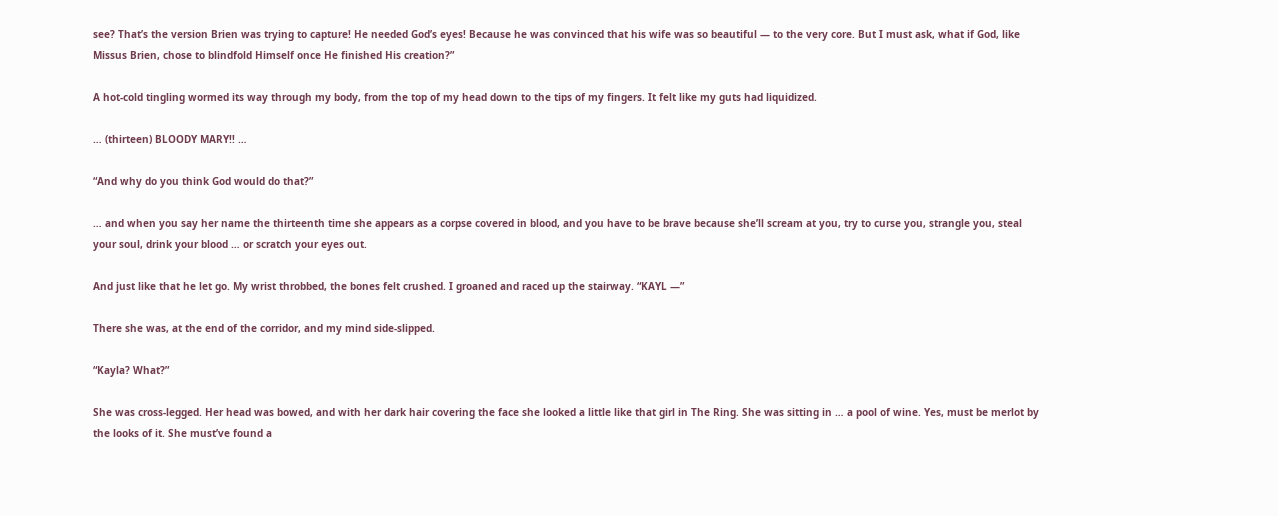see? That’s the version Brien was trying to capture! He needed God’s eyes! Because he was convinced that his wife was so beautiful — to the very core. But I must ask, what if God, like Missus Brien, chose to blindfold Himself once He finished His creation?”

A hot-cold tingling wormed its way through my body, from the top of my head down to the tips of my fingers. It felt like my guts had liquidized.

… (thirteen) BLOODY MARY!! …

“And why do you think God would do that?”

… and when you say her name the thirteenth time she appears as a corpse covered in blood, and you have to be brave because she’ll scream at you, try to curse you, strangle you, steal your soul, drink your blood … or scratch your eyes out.

And just like that he let go. My wrist throbbed, the bones felt crushed. I groaned and raced up the stairway. “KAYL —”

There she was, at the end of the corridor, and my mind side-slipped.

“Kayla? What?”

She was cross-legged. Her head was bowed, and with her dark hair covering the face she looked a little like that girl in The Ring. She was sitting in … a pool of wine. Yes, must be merlot by the looks of it. She must’ve found a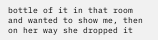bottle of it in that room and wanted to show me, then on her way she dropped it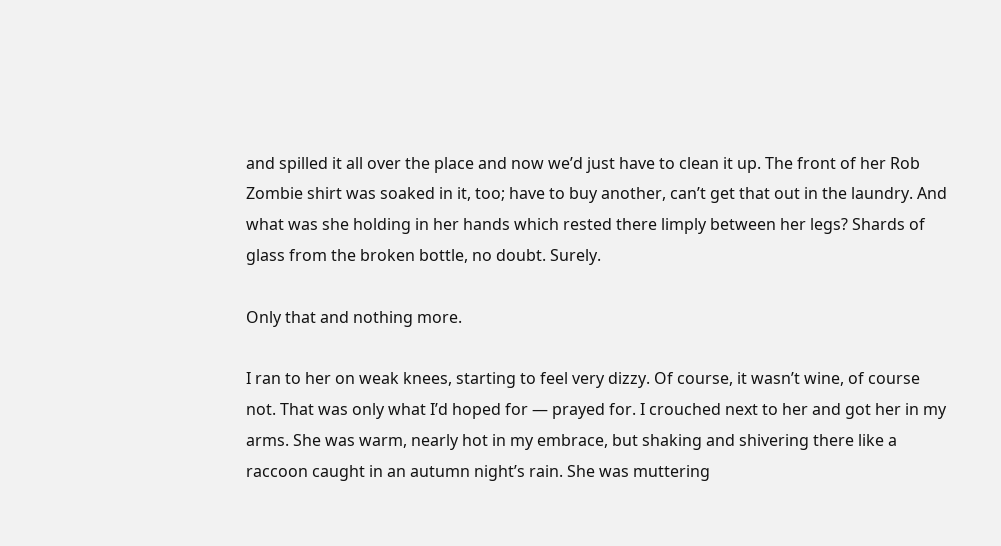and spilled it all over the place and now we’d just have to clean it up. The front of her Rob Zombie shirt was soaked in it, too; have to buy another, can’t get that out in the laundry. And what was she holding in her hands which rested there limply between her legs? Shards of glass from the broken bottle, no doubt. Surely.

Only that and nothing more.

I ran to her on weak knees, starting to feel very dizzy. Of course, it wasn’t wine, of course not. That was only what I’d hoped for — prayed for. I crouched next to her and got her in my arms. She was warm, nearly hot in my embrace, but shaking and shivering there like a raccoon caught in an autumn night’s rain. She was muttering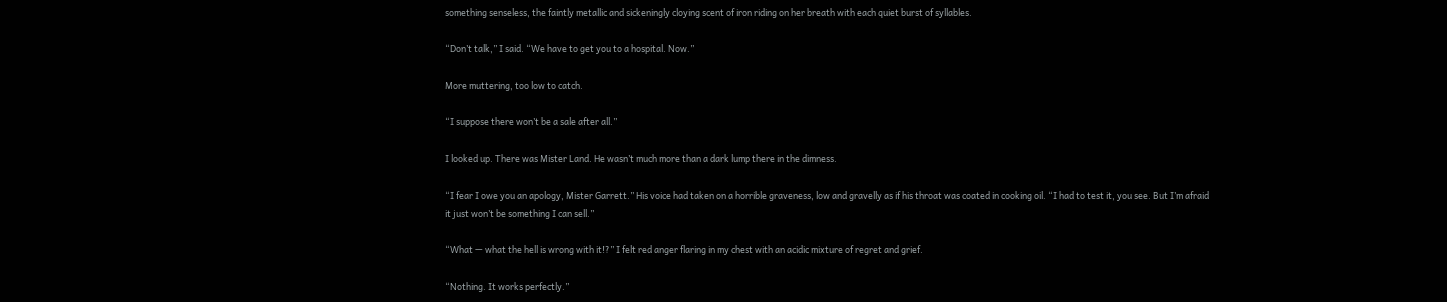something senseless, the faintly metallic and sickeningly cloying scent of iron riding on her breath with each quiet burst of syllables.

“Don’t talk,” I said. “We have to get you to a hospital. Now.”

More muttering, too low to catch.

“I suppose there won’t be a sale after all.”

I looked up. There was Mister Land. He wasn’t much more than a dark lump there in the dimness.

“I fear I owe you an apology, Mister Garrett.” His voice had taken on a horrible graveness, low and gravelly as if his throat was coated in cooking oil. “I had to test it, you see. But I’m afraid it just won’t be something I can sell.”

“What — what the hell is wrong with it!?” I felt red anger flaring in my chest with an acidic mixture of regret and grief.

“Nothing. It works perfectly.”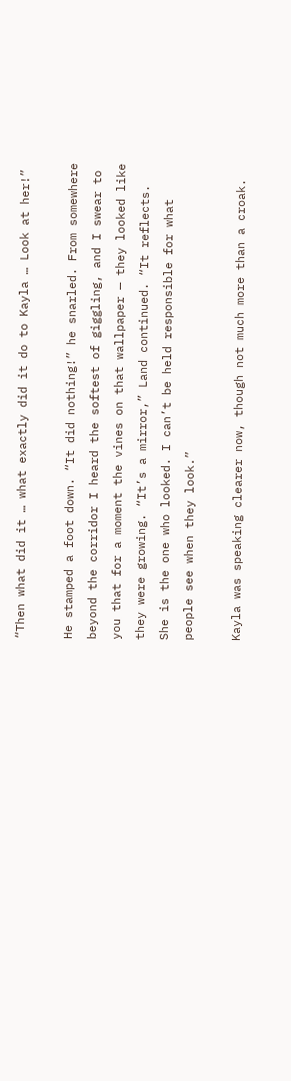“Then what did it … what exactly did it do to Kayla … Look at her!”

He stamped a foot down. “It did nothing!” he snarled. From somewhere beyond the corridor I heard the softest of giggling, and I swear to you that for a moment the vines on that wallpaper — they looked like they were growing. “It’s a mirror,” Land continued. “It reflects. She is the one who looked. I can’t be held responsible for what people see when they look.”

Kayla was speaking clearer now, though not much more than a croak.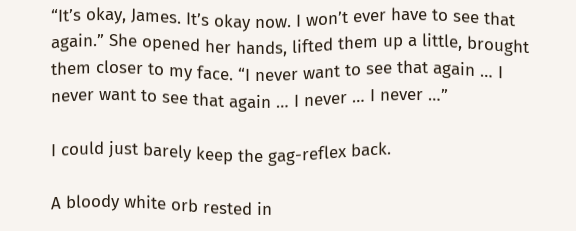“It’s okay, James. It’s okay now. I won’t ever have to see that again.” She opened her hands, lifted them up a little, brought them closer to my face. “I never want to see that again … I never want to see that again … I never … I never …”

I could just barely keep the gag-reflex back.

A bloody white orb rested in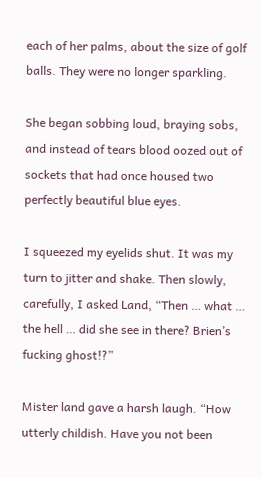each of her palms, about the size of golf balls. They were no longer sparkling.

She began sobbing loud, braying sobs, and instead of tears blood oozed out of sockets that had once housed two perfectly beautiful blue eyes.

I squeezed my eyelids shut. It was my turn to jitter and shake. Then slowly, carefully, I asked Land, “Then … what … the hell … did she see in there? Brien’s fucking ghost!?”

Mister land gave a harsh laugh. “How utterly childish. Have you not been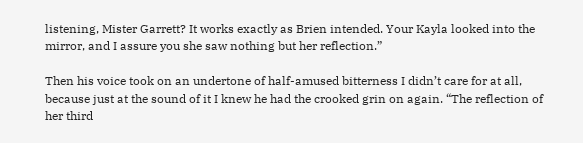listening, Mister Garrett? It works exactly as Brien intended. Your Kayla looked into the mirror, and I assure you she saw nothing but her reflection.”

Then his voice took on an undertone of half-amused bitterness I didn’t care for at all, because just at the sound of it I knew he had the crooked grin on again. “The reflection of her third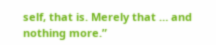self, that is. Merely that … and nothing more.”